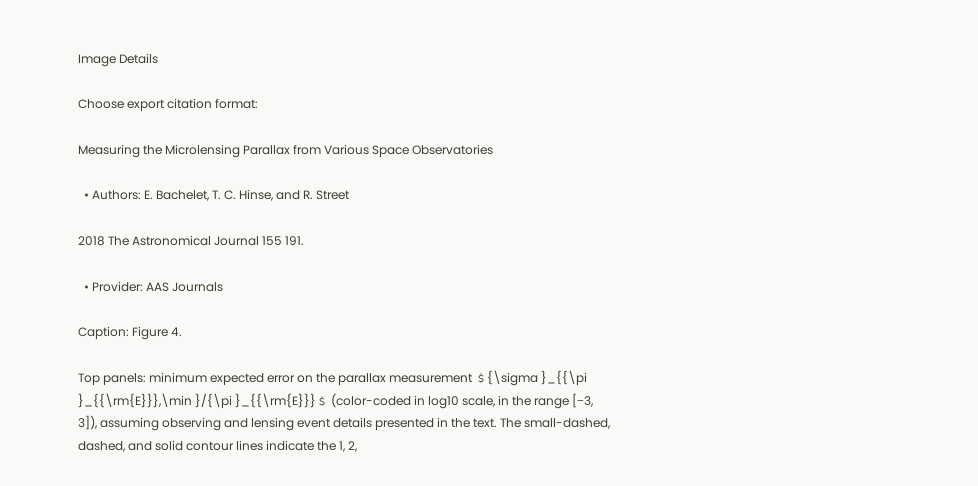Image Details

Choose export citation format:

Measuring the Microlensing Parallax from Various Space Observatories

  • Authors: E. Bachelet, T. C. Hinse, and R. Street

2018 The Astronomical Journal 155 191.

  • Provider: AAS Journals

Caption: Figure 4.

Top panels: minimum expected error on the parallax measurement ﹩{\sigma }_{{\pi }_{{\rm{E}}},\min }/{\pi }_{{\rm{E}}}﹩ (color-coded in log10 scale, in the range [−3, 3]), assuming observing and lensing event details presented in the text. The small-dashed, dashed, and solid contour lines indicate the 1, 2,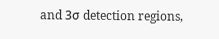and 3σ detection regions,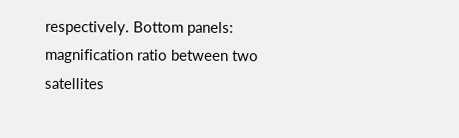respectively. Bottom panels: magnification ratio between two satellites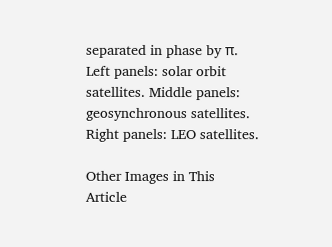separated in phase by π. Left panels: solar orbit satellites. Middle panels: geosynchronous satellites. Right panels: LEO satellites.

Other Images in This Article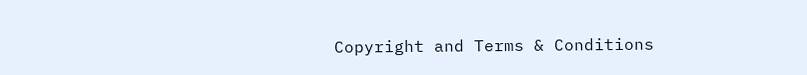Copyright and Terms & Conditions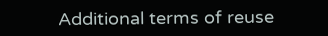Additional terms of reuse